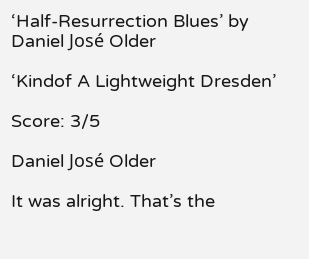‘Half-Resurrection Blues’ by Daniel José Older

‘Kindof A Lightweight Dresden’

Score: 3/5

Daniel José Older

It was alright. That’s the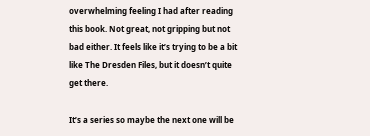overwhelming feeling I had after reading this book. Not great, not gripping but not bad either. It feels like it’s trying to be a bit like The Dresden Files, but it doesn’t quite get there.

It’s a series so maybe the next one will be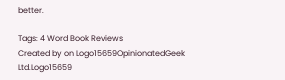better.

Tags: 4 Word Book Reviews
Created by on Logo15659OpinionatedGeek Ltd.Logo15659